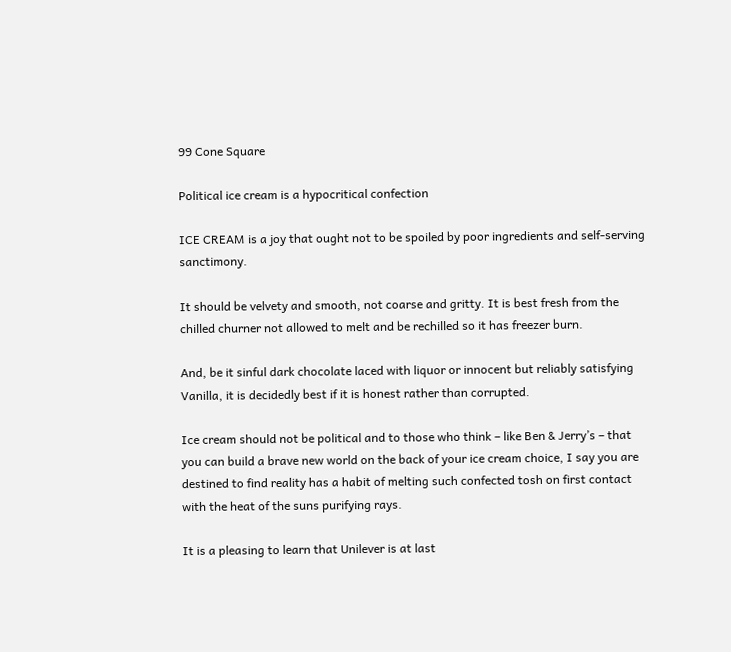99 Cone Square

Political ice cream is a hypocritical confection

ICE CREAM is a joy that ought not to be spoiled by poor ingredients and self-serving sanctimony.

It should be velvety and smooth, not coarse and gritty. It is best fresh from the chilled churner not allowed to melt and be rechilled so it has freezer burn.

And, be it sinful dark chocolate laced with liquor or innocent but reliably satisfying Vanilla, it is decidedly best if it is honest rather than corrupted.

Ice cream should not be political and to those who think – like Ben & Jerry’s – that you can build a brave new world on the back of your ice cream choice, I say you are destined to find reality has a habit of melting such confected tosh on first contact with the heat of the suns purifying rays.

It is a pleasing to learn that Unilever is at last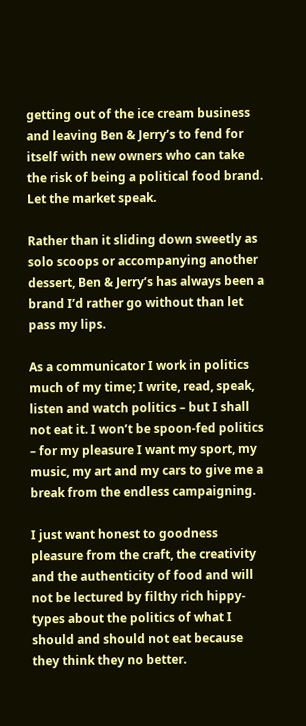getting out of the ice cream business and leaving Ben & Jerry’s to fend for itself with new owners who can take the risk of being a political food brand. Let the market speak.

Rather than it sliding down sweetly as solo scoops or accompanying another dessert, Ben & Jerry’s has always been a brand I’d rather go without than let pass my lips.

As a communicator I work in politics much of my time; I write, read, speak, listen and watch politics – but I shall not eat it. I won’t be spoon-fed politics – for my pleasure I want my sport, my music, my art and my cars to give me a break from the endless campaigning.

I just want honest to goodness pleasure from the craft, the creativity and the authenticity of food and will not be lectured by filthy rich hippy-types about the politics of what I should and should not eat because they think they no better.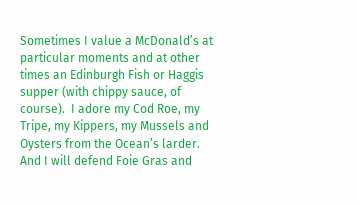Sometimes I value a McDonald’s at particular moments and at other times an Edinburgh Fish or Haggis supper (with chippy sauce, of course).  I adore my Cod Roe, my Tripe, my Kippers, my Mussels and Oysters from the Ocean’s larder. And I will defend Foie Gras and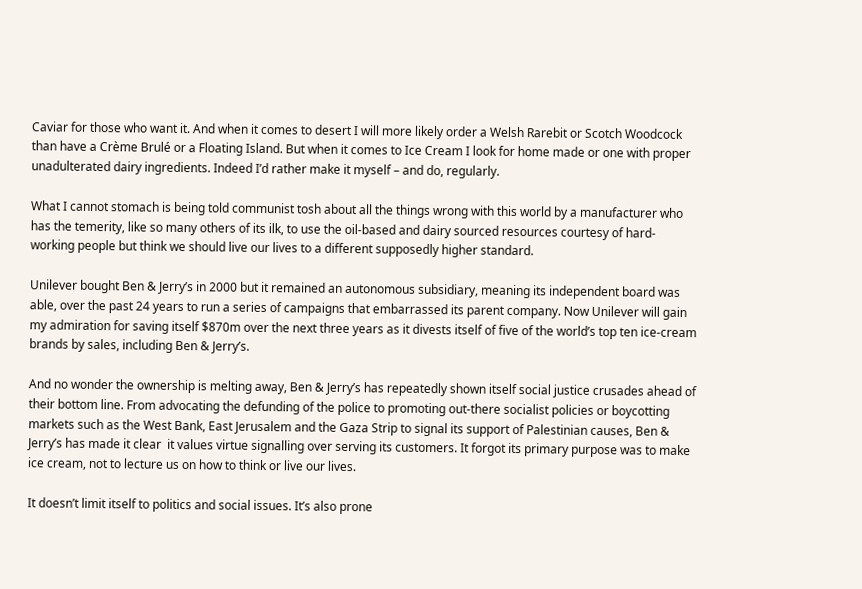Caviar for those who want it. And when it comes to desert I will more likely order a Welsh Rarebit or Scotch Woodcock than have a Crème Brulé or a Floating Island. But when it comes to Ice Cream I look for home made or one with proper unadulterated dairy ingredients. Indeed I’d rather make it myself – and do, regularly.

What I cannot stomach is being told communist tosh about all the things wrong with this world by a manufacturer who has the temerity, like so many others of its ilk, to use the oil-based and dairy sourced resources courtesy of hard-working people but think we should live our lives to a different supposedly higher standard.

Unilever bought Ben & Jerry’s in 2000 but it remained an autonomous subsidiary, meaning its independent board was able, over the past 24 years to run a series of campaigns that embarrassed its parent company. Now Unilever will gain my admiration for saving itself $870m over the next three years as it divests itself of five of the world’s top ten ice-cream brands by sales, including Ben & Jerry’s.

And no wonder the ownership is melting away, Ben & Jerry’s has repeatedly shown itself social justice crusades ahead of their bottom line. From advocating the defunding of the police to promoting out-there socialist policies or boycotting markets such as the West Bank, East Jerusalem and the Gaza Strip to signal its support of Palestinian causes, Ben & Jerry’s has made it clear  it values virtue signalling over serving its customers. It forgot its primary purpose was to make ice cream, not to lecture us on how to think or live our lives.

It doesn’t limit itself to politics and social issues. It’s also prone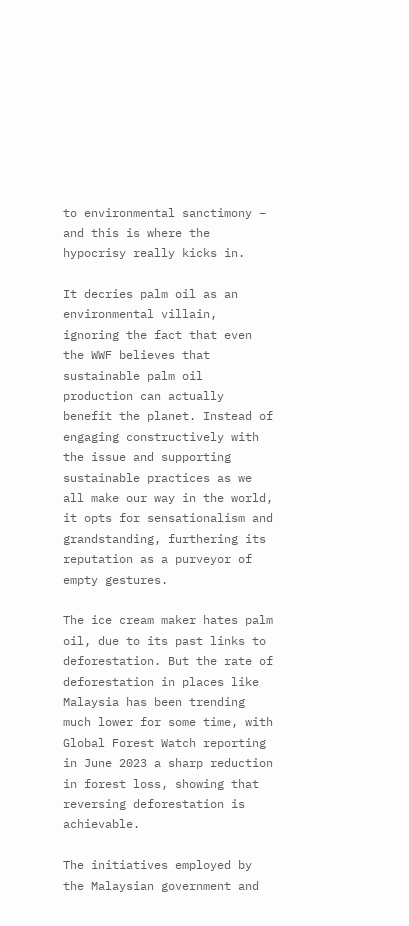to environmental sanctimony – and this is where the hypocrisy really kicks in.

It decries palm oil as an environmental villain, ignoring the fact that even the WWF believes that sustainable palm oil production can actually benefit the planet. Instead of engaging constructively with the issue and supporting sustainable practices as we all make our way in the world, it opts for sensationalism and grandstanding, furthering its reputation as a purveyor of empty gestures.

The ice cream maker hates palm oil, due to its past links to deforestation. But the rate of deforestation in places like Malaysia has been trending much lower for some time, with Global Forest Watch reporting in June 2023 a sharp reduction in forest loss, showing that reversing deforestation is achievable.

The initiatives employed by the Malaysian government and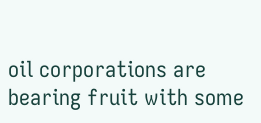oil corporations are bearing fruit with some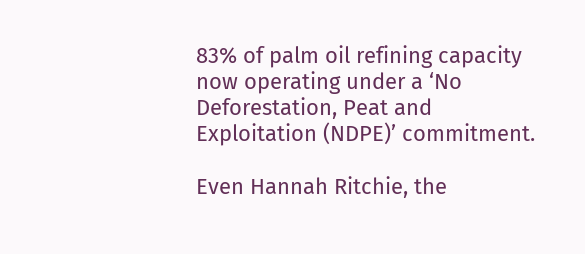83% of palm oil refining capacity now operating under a ‘No Deforestation, Peat and Exploitation (NDPE)’ commitment.

Even Hannah Ritchie, the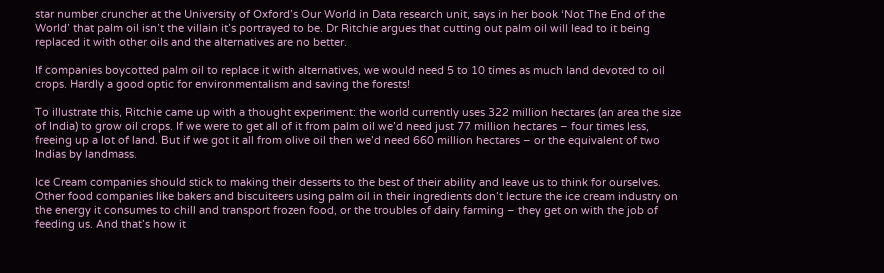star number cruncher at the University of Oxford’s Our World in Data research unit, says in her book ‘Not The End of the World’ that palm oil isn’t the villain it’s portrayed to be. Dr Ritchie argues that cutting out palm oil will lead to it being replaced it with other oils and the alternatives are no better.

If companies boycotted palm oil to replace it with alternatives, we would need 5 to 10 times as much land devoted to oil crops. Hardly a good optic for environmentalism and saving the forests!

To illustrate this, Ritchie came up with a thought experiment: the world currently uses 322 million hectares (an area the size of India) to grow oil crops. If we were to get all of it from palm oil we’d need just 77 million hectares – four times less, freeing up a lot of land. But if we got it all from olive oil then we’d need 660 million hectares – or the equivalent of two Indias by landmass.

Ice Cream companies should stick to making their desserts to the best of their ability and leave us to think for ourselves. Other food companies like bakers and biscuiteers using palm oil in their ingredients don’t lecture the ice cream industry on the energy it consumes to chill and transport frozen food, or the troubles of dairy farming – they get on with the job of feeding us. And that’s how it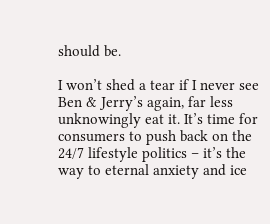should be.

I won’t shed a tear if I never see Ben & Jerry’s again, far less unknowingly eat it. It’s time for consumers to push back on the 24/7 lifestyle politics – it’s the way to eternal anxiety and ice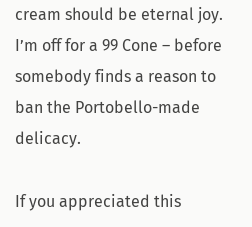cream should be eternal joy. I’m off for a 99 Cone – before somebody finds a reason to ban the Portobello-made delicacy.

If you appreciated this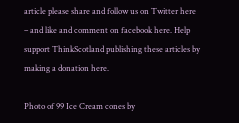article please share and follow us on Twitter here – and like and comment on facebook here. Help support ThinkScotland publishing these articles by making a donation here.

Photo of 99 Ice Cream cones by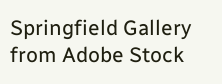Springfield Gallery from Adobe Stock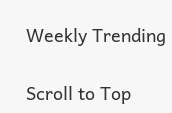Weekly Trending

Scroll to Top